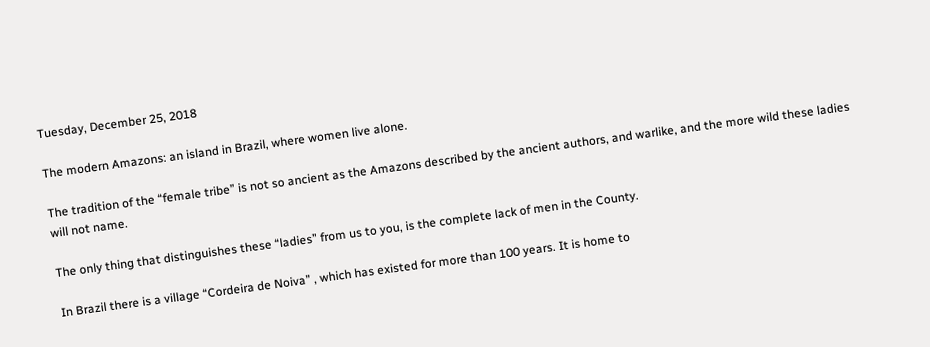Tuesday, December 25, 2018

The modern Amazons: an island in Brazil, where women live alone.

The tradition of the “female tribe” is not so ancient as the Amazons described by the ancient authors, and warlike, and the more wild these ladies will not name.

The only thing that distinguishes these “ladies” from us to you, is the complete lack of men in the County.

In Brazil there is a village “Cordeira de Noiva” , which has existed for more than 100 years. It is home to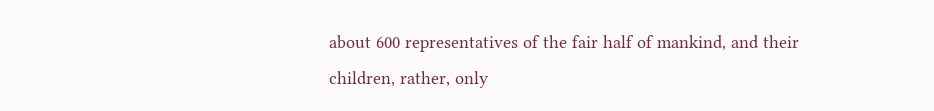about 600 representatives of the fair half of mankind, and their children, rather, only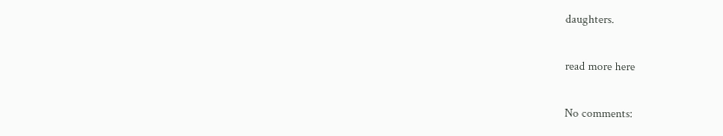daughters.

read more here

No comments: